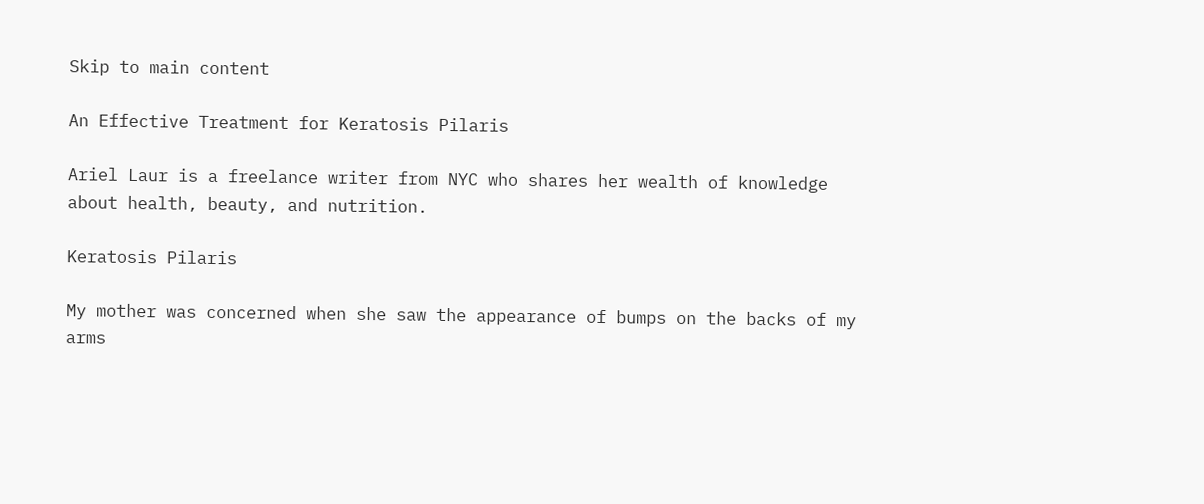Skip to main content

An Effective Treatment for Keratosis Pilaris

Ariel Laur is a freelance writer from NYC who shares her wealth of knowledge about health, beauty, and nutrition.

Keratosis Pilaris

My mother was concerned when she saw the appearance of bumps on the backs of my arms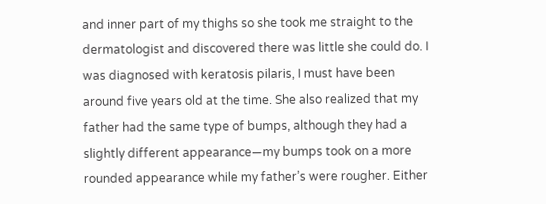and inner part of my thighs so she took me straight to the dermatologist and discovered there was little she could do. I was diagnosed with keratosis pilaris, I must have been around five years old at the time. She also realized that my father had the same type of bumps, although they had a slightly different appearance—my bumps took on a more rounded appearance while my father’s were rougher. Either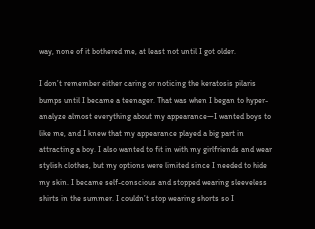way, none of it bothered me, at least not until I got older.

I don’t remember either caring or noticing the keratosis pilaris bumps until I became a teenager. That was when I began to hyper-analyze almost everything about my appearance—I wanted boys to like me, and I knew that my appearance played a big part in attracting a boy. I also wanted to fit in with my girlfriends and wear stylish clothes, but my options were limited since I needed to hide my skin. I became self-conscious and stopped wearing sleeveless shirts in the summer. I couldn’t stop wearing shorts so I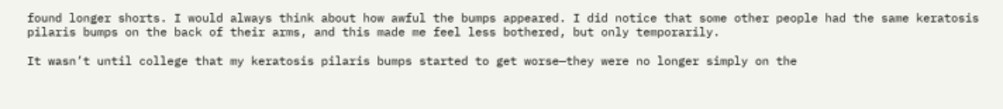found longer shorts. I would always think about how awful the bumps appeared. I did notice that some other people had the same keratosis pilaris bumps on the back of their arms, and this made me feel less bothered, but only temporarily.

It wasn’t until college that my keratosis pilaris bumps started to get worse—they were no longer simply on the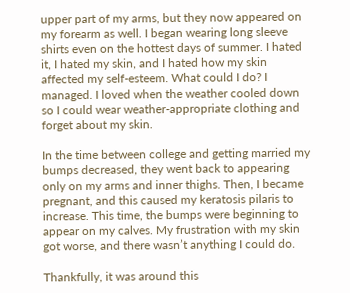upper part of my arms, but they now appeared on my forearm as well. I began wearing long sleeve shirts even on the hottest days of summer. I hated it, I hated my skin, and I hated how my skin affected my self-esteem. What could I do? I managed. I loved when the weather cooled down so I could wear weather-appropriate clothing and forget about my skin.

In the time between college and getting married my bumps decreased, they went back to appearing only on my arms and inner thighs. Then, I became pregnant, and this caused my keratosis pilaris to increase. This time, the bumps were beginning to appear on my calves. My frustration with my skin got worse, and there wasn’t anything I could do.

Thankfully, it was around this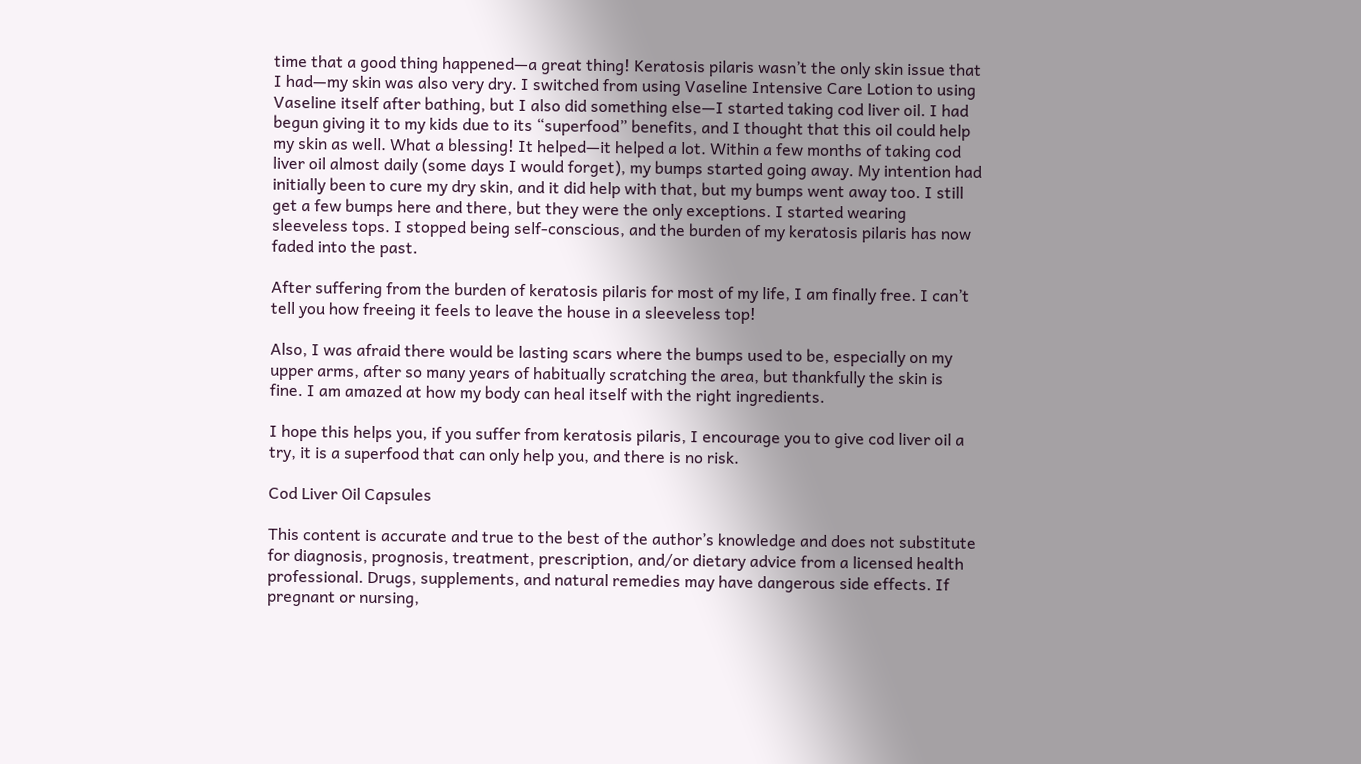time that a good thing happened—a great thing! Keratosis pilaris wasn’t the only skin issue that I had—my skin was also very dry. I switched from using Vaseline Intensive Care Lotion to using Vaseline itself after bathing, but I also did something else—I started taking cod liver oil. I had begun giving it to my kids due to its “superfood” benefits, and I thought that this oil could help my skin as well. What a blessing! It helped—it helped a lot. Within a few months of taking cod liver oil almost daily (some days I would forget), my bumps started going away. My intention had initially been to cure my dry skin, and it did help with that, but my bumps went away too. I still get a few bumps here and there, but they were the only exceptions. I started wearing sleeveless tops. I stopped being self-conscious, and the burden of my keratosis pilaris has now faded into the past.

After suffering from the burden of keratosis pilaris for most of my life, I am finally free. I can’t tell you how freeing it feels to leave the house in a sleeveless top!

Also, I was afraid there would be lasting scars where the bumps used to be, especially on my upper arms, after so many years of habitually scratching the area, but thankfully the skin is fine. I am amazed at how my body can heal itself with the right ingredients.

I hope this helps you, if you suffer from keratosis pilaris, I encourage you to give cod liver oil a try, it is a superfood that can only help you, and there is no risk.

Cod Liver Oil Capsules

This content is accurate and true to the best of the author’s knowledge and does not substitute for diagnosis, prognosis, treatment, prescription, and/or dietary advice from a licensed health professional. Drugs, supplements, and natural remedies may have dangerous side effects. If pregnant or nursing,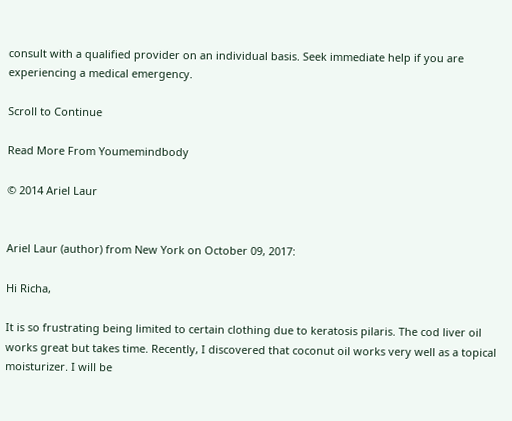consult with a qualified provider on an individual basis. Seek immediate help if you are experiencing a medical emergency.

Scroll to Continue

Read More From Youmemindbody

© 2014 Ariel Laur


Ariel Laur (author) from New York on October 09, 2017:

Hi Richa,

It is so frustrating being limited to certain clothing due to keratosis pilaris. The cod liver oil works great but takes time. Recently, I discovered that coconut oil works very well as a topical moisturizer. I will be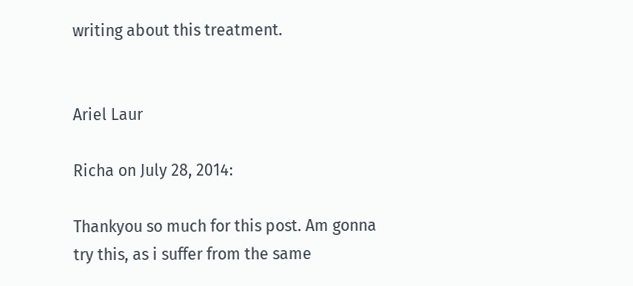writing about this treatment.


Ariel Laur

Richa on July 28, 2014:

Thankyou so much for this post. Am gonna try this, as i suffer from the same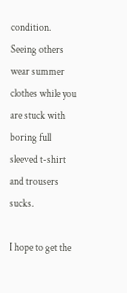condition. Seeing others wear summer clothes while you are stuck with boring full sleeved t-shirt and trousers sucks.

I hope to get the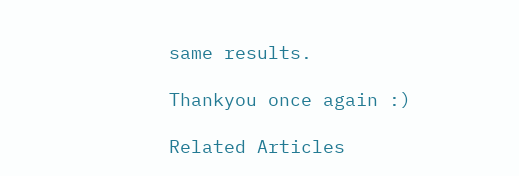same results.

Thankyou once again :)

Related Articles